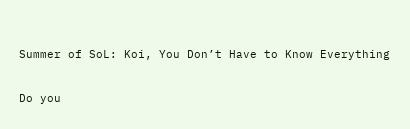Summer of SoL: Koi, You Don’t Have to Know Everything

Do you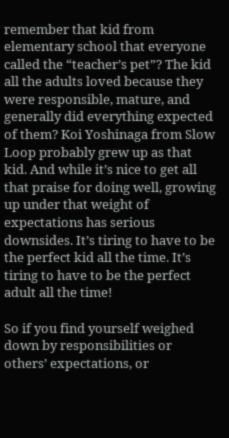remember that kid from elementary school that everyone called the “teacher’s pet”? The kid all the adults loved because they were responsible, mature, and generally did everything expected of them? Koi Yoshinaga from Slow Loop probably grew up as that kid. And while it’s nice to get all that praise for doing well, growing up under that weight of expectations has serious downsides. It’s tiring to have to be the perfect kid all the time. It’s tiring to have to be the perfect adult all the time!

So if you find yourself weighed down by responsibilities or others’ expectations, or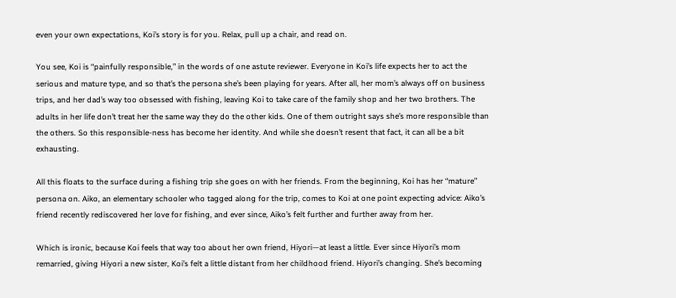even your own expectations, Koi’s story is for you. Relax, pull up a chair, and read on.

You see, Koi is “painfully responsible,” in the words of one astute reviewer. Everyone in Koi’s life expects her to act the serious and mature type, and so that’s the persona she’s been playing for years. After all, her mom’s always off on business trips, and her dad’s way too obsessed with fishing, leaving Koi to take care of the family shop and her two brothers. The adults in her life don’t treat her the same way they do the other kids. One of them outright says she’s more responsible than the others. So this responsible-ness has become her identity. And while she doesn’t resent that fact, it can all be a bit exhausting.

All this floats to the surface during a fishing trip she goes on with her friends. From the beginning, Koi has her “mature” persona on. Aiko, an elementary schooler who tagged along for the trip, comes to Koi at one point expecting advice: Aiko’s friend recently rediscovered her love for fishing, and ever since, Aiko’s felt further and further away from her.

Which is ironic, because Koi feels that way too about her own friend, Hiyori—at least a little. Ever since Hiyori’s mom remarried, giving Hiyori a new sister, Koi’s felt a little distant from her childhood friend. Hiyori’s changing. She’s becoming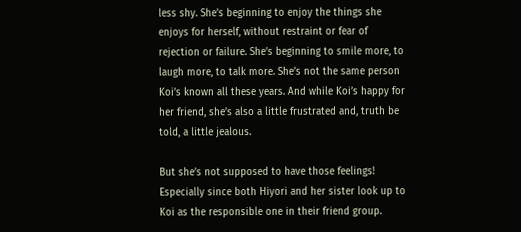less shy. She’s beginning to enjoy the things she enjoys for herself, without restraint or fear of rejection or failure. She’s beginning to smile more, to laugh more, to talk more. She’s not the same person Koi’s known all these years. And while Koi’s happy for her friend, she’s also a little frustrated and, truth be told, a little jealous.

But she’s not supposed to have those feelings! Especially since both Hiyori and her sister look up to Koi as the responsible one in their friend group.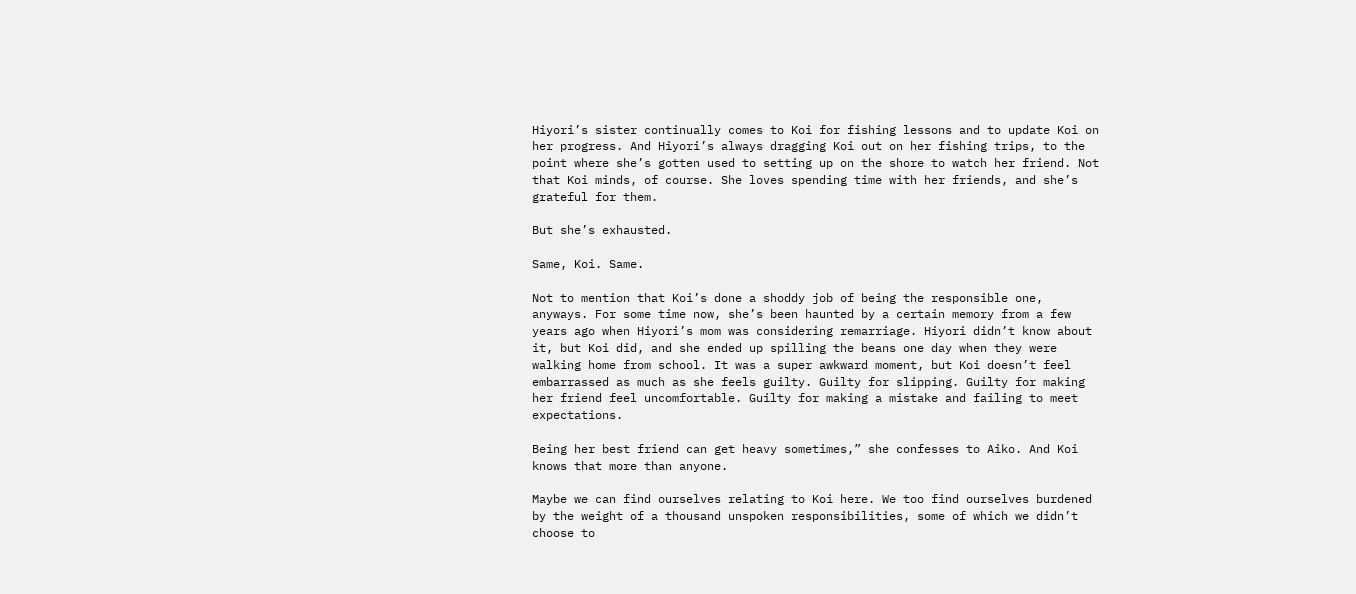Hiyori’s sister continually comes to Koi for fishing lessons and to update Koi on her progress. And Hiyori’s always dragging Koi out on her fishing trips, to the point where she’s gotten used to setting up on the shore to watch her friend. Not that Koi minds, of course. She loves spending time with her friends, and she’s grateful for them.

But she’s exhausted.

Same, Koi. Same.

Not to mention that Koi’s done a shoddy job of being the responsible one, anyways. For some time now, she’s been haunted by a certain memory from a few years ago when Hiyori’s mom was considering remarriage. Hiyori didn’t know about it, but Koi did, and she ended up spilling the beans one day when they were walking home from school. It was a super awkward moment, but Koi doesn’t feel embarrassed as much as she feels guilty. Guilty for slipping. Guilty for making her friend feel uncomfortable. Guilty for making a mistake and failing to meet expectations.

Being her best friend can get heavy sometimes,” she confesses to Aiko. And Koi knows that more than anyone.

Maybe we can find ourselves relating to Koi here. We too find ourselves burdened by the weight of a thousand unspoken responsibilities, some of which we didn’t choose to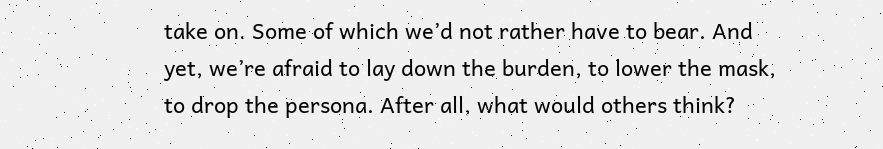take on. Some of which we’d not rather have to bear. And yet, we’re afraid to lay down the burden, to lower the mask, to drop the persona. After all, what would others think?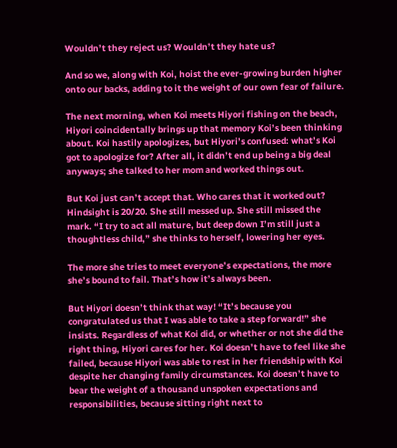Wouldn’t they reject us? Wouldn’t they hate us?

And so we, along with Koi, hoist the ever-growing burden higher onto our backs, adding to it the weight of our own fear of failure.

The next morning, when Koi meets Hiyori fishing on the beach, Hiyori coincidentally brings up that memory Koi’s been thinking about. Koi hastily apologizes, but Hiyori’s confused: what’s Koi got to apologize for? After all, it didn’t end up being a big deal anyways; she talked to her mom and worked things out.

But Koi just can’t accept that. Who cares that it worked out? Hindsight is 20/20. She still messed up. She still missed the mark. “I try to act all mature, but deep down I’m still just a thoughtless child,” she thinks to herself, lowering her eyes.

The more she tries to meet everyone’s expectations, the more she’s bound to fail. That’s how it’s always been.

But Hiyori doesn’t think that way! “It’s because you congratulated us that I was able to take a step forward!” she insists. Regardless of what Koi did, or whether or not she did the right thing, Hiyori cares for her. Koi doesn’t have to feel like she failed, because Hiyori was able to rest in her friendship with Koi despite her changing family circumstances. Koi doesn’t have to bear the weight of a thousand unspoken expectations and responsibilities, because sitting right next to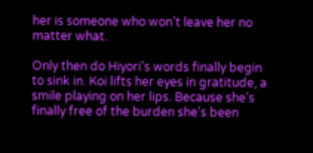her is someone who won’t leave her no matter what.

Only then do Hiyori’s words finally begin to sink in. Koi lifts her eyes in gratitude, a smile playing on her lips. Because she’s finally free of the burden she’s been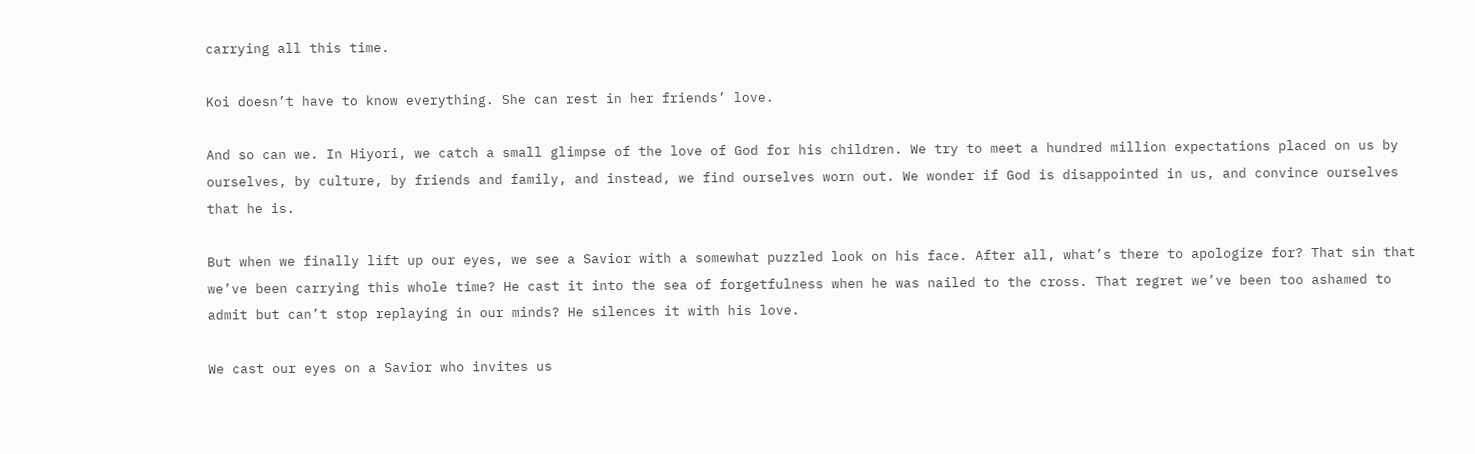carrying all this time.

Koi doesn’t have to know everything. She can rest in her friends’ love.

And so can we. In Hiyori, we catch a small glimpse of the love of God for his children. We try to meet a hundred million expectations placed on us by ourselves, by culture, by friends and family, and instead, we find ourselves worn out. We wonder if God is disappointed in us, and convince ourselves that he is.

But when we finally lift up our eyes, we see a Savior with a somewhat puzzled look on his face. After all, what’s there to apologize for? That sin that we’ve been carrying this whole time? He cast it into the sea of forgetfulness when he was nailed to the cross. That regret we’ve been too ashamed to admit but can’t stop replaying in our minds? He silences it with his love.

We cast our eyes on a Savior who invites us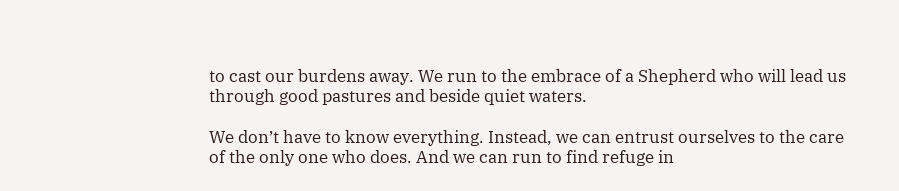to cast our burdens away. We run to the embrace of a Shepherd who will lead us through good pastures and beside quiet waters.

We don’t have to know everything. Instead, we can entrust ourselves to the care of the only one who does. And we can run to find refuge in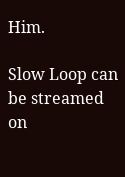Him.

Slow Loop can be streamed on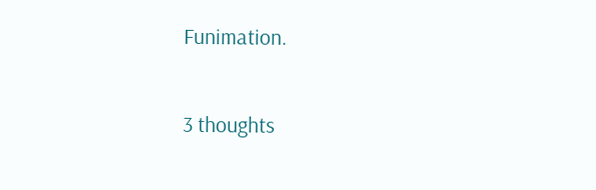Funimation.

3 thoughts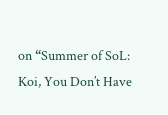on “Summer of SoL: Koi, You Don’t Have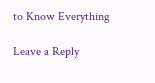to Know Everything

Leave a Reply